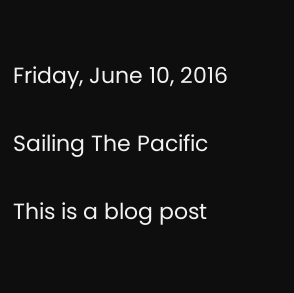Friday, June 10, 2016

Sailing The Pacific

This is a blog post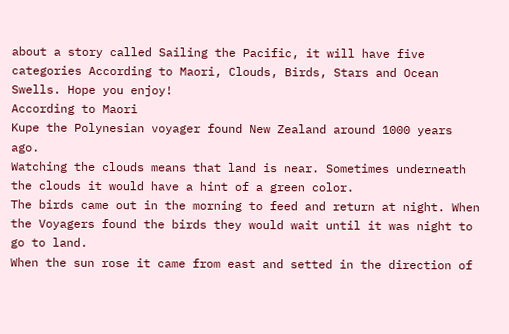about a story called Sailing the Pacific, it will have five categories According to Maori, Clouds, Birds, Stars and Ocean Swells. Hope you enjoy!
According to Maori
Kupe the Polynesian voyager found New Zealand around 1000 years ago.
Watching the clouds means that land is near. Sometimes underneath the clouds it would have a hint of a green color.
The birds came out in the morning to feed and return at night. When the Voyagers found the birds they would wait until it was night to go to land.
When the sun rose it came from east and setted in the direction of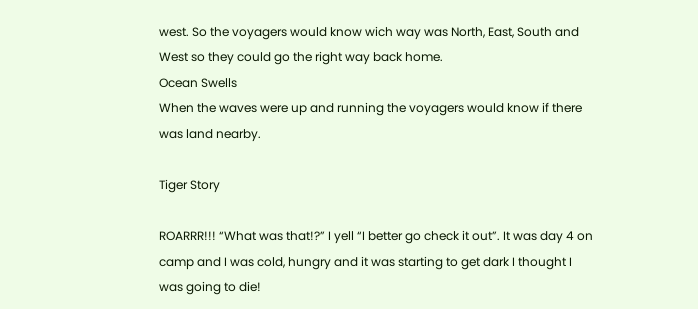west. So the voyagers would know wich way was North, East, South and West so they could go the right way back home.
Ocean Swells
When the waves were up and running the voyagers would know if there was land nearby.

Tiger Story

ROARRR!!! “What was that!?” I yell “I better go check it out”. It was day 4 on camp and I was cold, hungry and it was starting to get dark I thought I was going to die!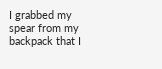I grabbed my spear from my backpack that I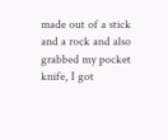made out of a stick and a rock and also grabbed my pocket knife, I got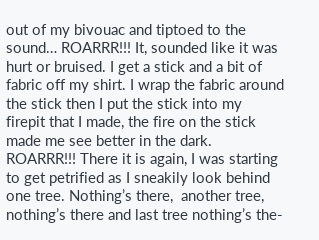out of my bivouac and tiptoed to the sound… ROARRR!!! It, sounded like it was hurt or bruised. I get a stick and a bit of fabric off my shirt. I wrap the fabric around the stick then I put the stick into my firepit that I made, the fire on the stick made me see better in the dark. ROARRR!!! There it is again, I was starting to get petrified as I sneakily look behind one tree. Nothing’s there,  another tree, nothing’s there and last tree nothing’s the-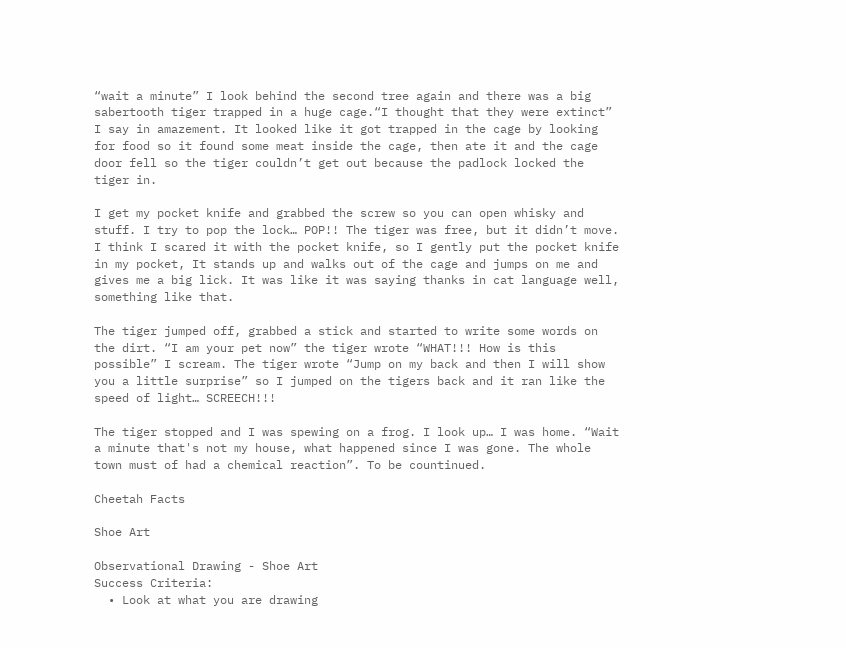“wait a minute” I look behind the second tree again and there was a big sabertooth tiger trapped in a huge cage.“I thought that they were extinct” I say in amazement. It looked like it got trapped in the cage by looking for food so it found some meat inside the cage, then ate it and the cage door fell so the tiger couldn’t get out because the padlock locked the tiger in.

I get my pocket knife and grabbed the screw so you can open whisky and stuff. I try to pop the lock… POP!! The tiger was free, but it didn’t move. I think I scared it with the pocket knife, so I gently put the pocket knife in my pocket, It stands up and walks out of the cage and jumps on me and gives me a big lick. It was like it was saying thanks in cat language well, something like that.

The tiger jumped off, grabbed a stick and started to write some words on the dirt. “I am your pet now” the tiger wrote “WHAT!!! How is this possible” I scream. The tiger wrote “Jump on my back and then I will show you a little surprise” so I jumped on the tigers back and it ran like the speed of light… SCREECH!!!

The tiger stopped and I was spewing on a frog. I look up… I was home. “Wait a minute that's not my house, what happened since I was gone. The whole town must of had a chemical reaction”. To be countinued.

Cheetah Facts

Shoe Art

Observational Drawing - Shoe Art
Success Criteria:
  • Look at what you are drawing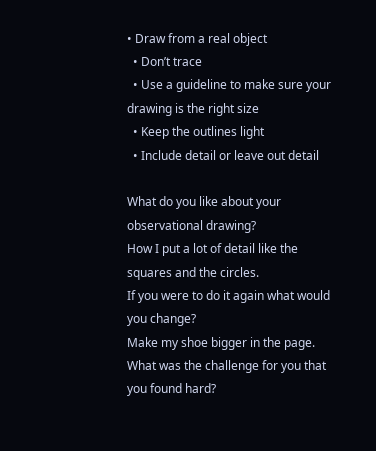• Draw from a real object
  • Don’t trace
  • Use a guideline to make sure your drawing is the right size
  • Keep the outlines light
  • Include detail or leave out detail

What do you like about your observational drawing?
How I put a lot of detail like the squares and the circles.
If you were to do it again what would you change?
Make my shoe bigger in the page.
What was the challenge for you that you found hard?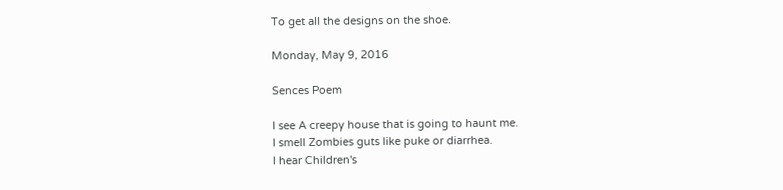To get all the designs on the shoe.

Monday, May 9, 2016

Sences Poem

I see A creepy house that is going to haunt me.
I smell Zombies guts like puke or diarrhea.
I hear Children's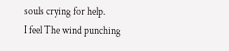souls crying for help.
I feel The wind punching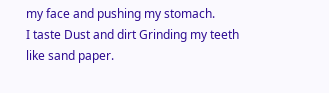my face and pushing my stomach.
I taste Dust and dirt Grinding my teeth like sand paper.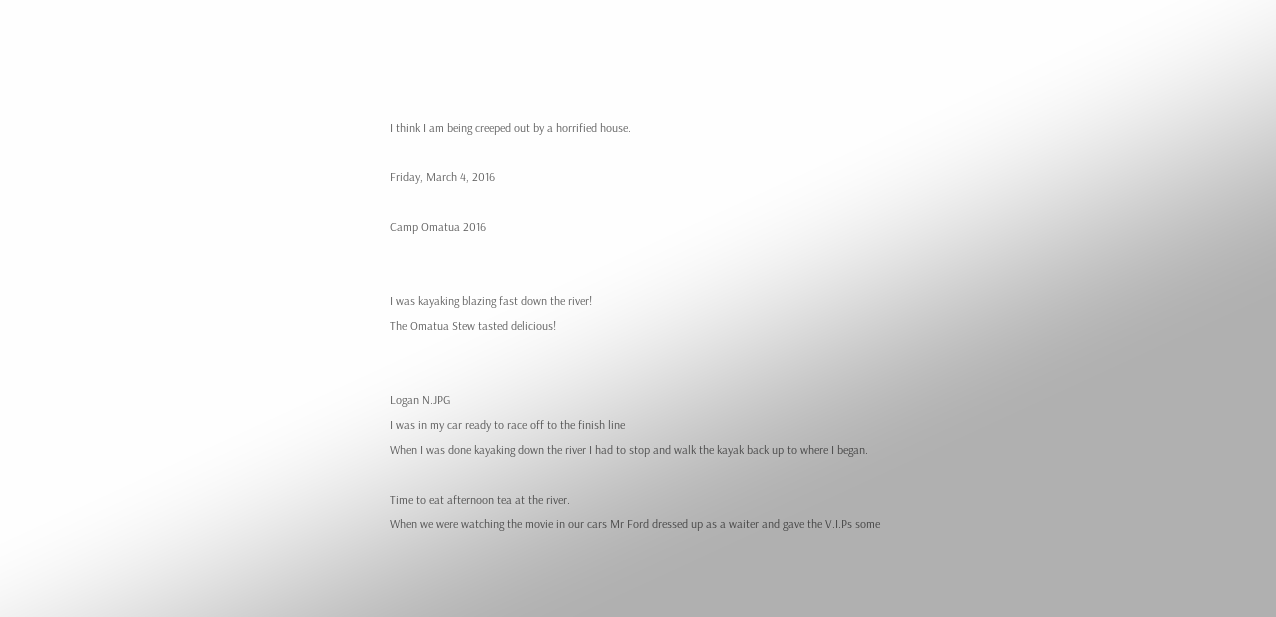I think I am being creeped out by a horrified house.

Friday, March 4, 2016

Camp Omatua 2016


I was kayaking blazing fast down the river!
The Omatua Stew tasted delicious!


Logan N.JPG
I was in my car ready to race off to the finish line
When I was done kayaking down the river I had to stop and walk the kayak back up to where I began.

Time to eat afternoon tea at the river.
When we were watching the movie in our cars Mr Ford dressed up as a waiter and gave the V.I.Ps some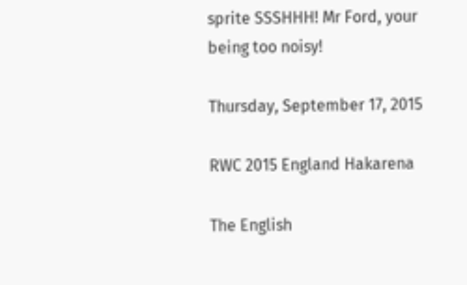sprite SSSHHH! Mr Ford, your being too noisy!

Thursday, September 17, 2015

RWC 2015 England Hakarena

The English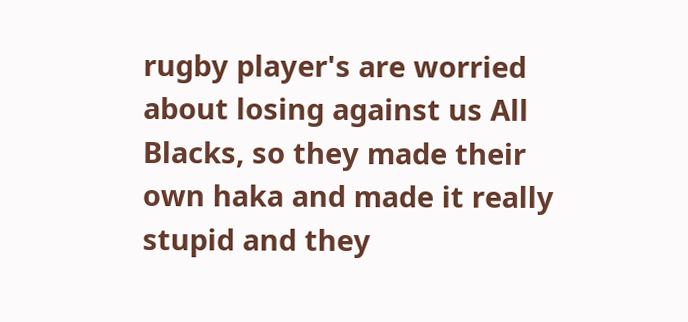rugby player's are worried about losing against us All Blacks, so they made their own haka and made it really stupid and they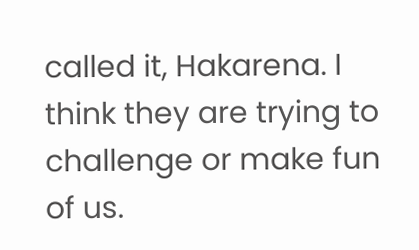called it, Hakarena. I think they are trying to challenge or make fun of us.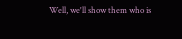Well, we'll show them who is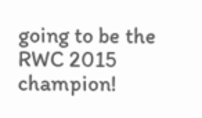going to be the RWC 2015 champion!